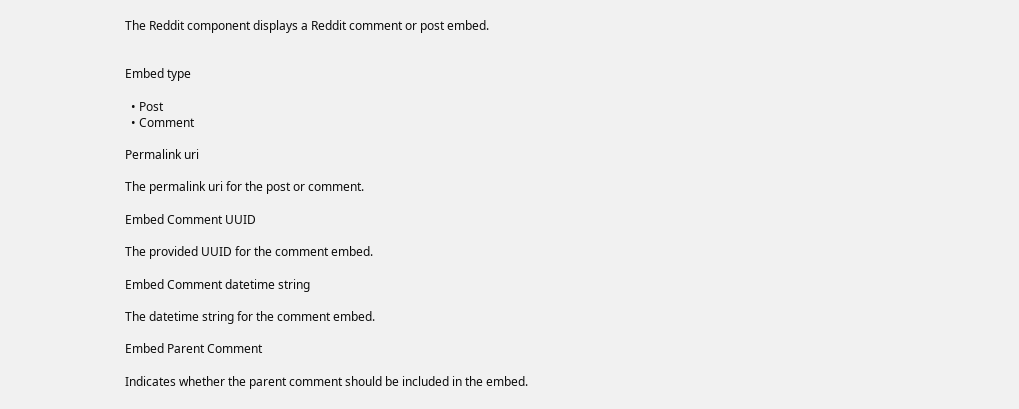The Reddit component displays a Reddit comment or post embed.


Embed type

  • Post
  • Comment

Permalink uri

The permalink uri for the post or comment.

Embed Comment UUID

The provided UUID for the comment embed.

Embed Comment datetime string

The datetime string for the comment embed.

Embed Parent Comment

Indicates whether the parent comment should be included in the embed.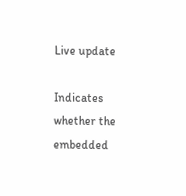Live update

Indicates whether the embedded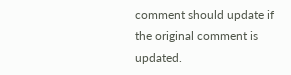comment should update if the original comment is updated.